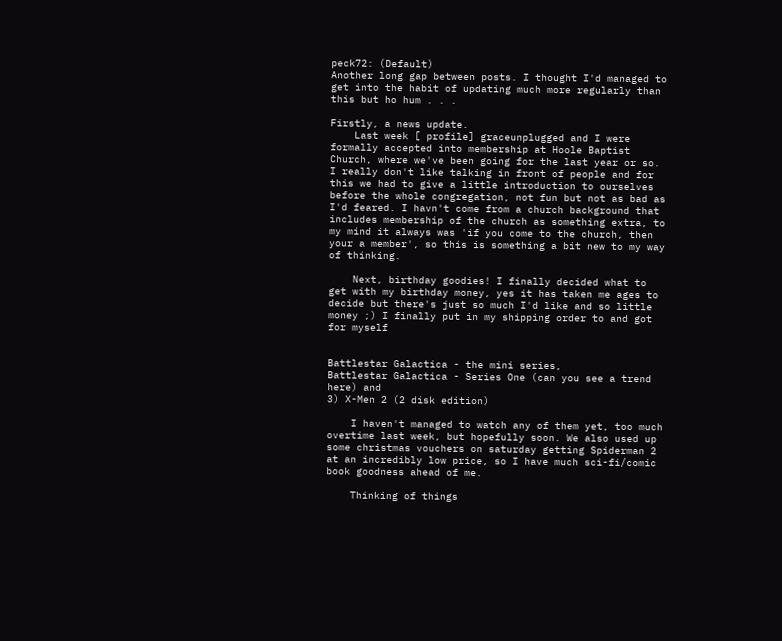peck72: (Default)
Another long gap between posts. I thought I'd managed to get into the habit of updating much more regularly than this but ho hum . . .

Firstly, a news update.
    Last week [ profile] graceunplugged and I were formally accepted into membership at Hoole Baptist Church, where we've been going for the last year or so. I really don't like talking in front of people and for this we had to give a little introduction to ourselves before the whole congregation, not fun but not as bad as I'd feared. I havn't come from a church background that includes membership of the church as something extra, to my mind it always was 'if you come to the church, then your a member', so this is something a bit new to my way of thinking.

    Next, birthday goodies! I finally decided what to get with my birthday money, yes it has taken me ages to decide but there's just so much I'd like and so little money ;) I finally put in my shipping order to and got for myself


Battlestar Galactica - the mini series,
Battlestar Galactica - Series One (can you see a trend here) and
3) X-Men 2 (2 disk edition)

    I haven't managed to watch any of them yet, too much overtime last week, but hopefully soon. We also used up some christmas vouchers on saturday getting Spiderman 2 at an incredibly low price, so I have much sci-fi/comic book goodness ahead of me.

    Thinking of things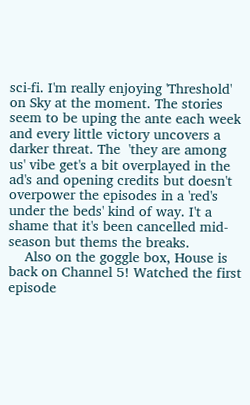sci-fi. I'm really enjoying 'Threshold' on Sky at the moment. The stories seem to be uping the ante each week and every little victory uncovers a darker threat. The  'they are among us' vibe get's a bit overplayed in the ad's and opening credits but doesn't overpower the episodes in a 'red's under the beds' kind of way. I't a shame that it's been cancelled mid-season but thems the breaks.
    Also on the goggle box, House is back on Channel 5! Watched the first episode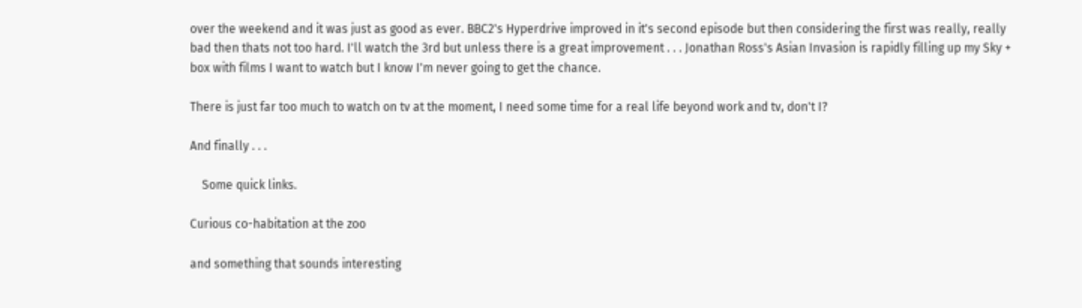over the weekend and it was just as good as ever. BBC2's Hyperdrive improved in it's second episode but then considering the first was really, really bad then thats not too hard. I'll watch the 3rd but unless there is a great improvement . . . Jonathan Ross's Asian Invasion is rapidly filling up my Sky + box with films I want to watch but I know I'm never going to get the chance.

There is just far too much to watch on tv at the moment, I need some time for a real life beyond work and tv, don't I?

And finally . . .

    Some quick links.

Curious co-habitation at the zoo

and something that sounds interesting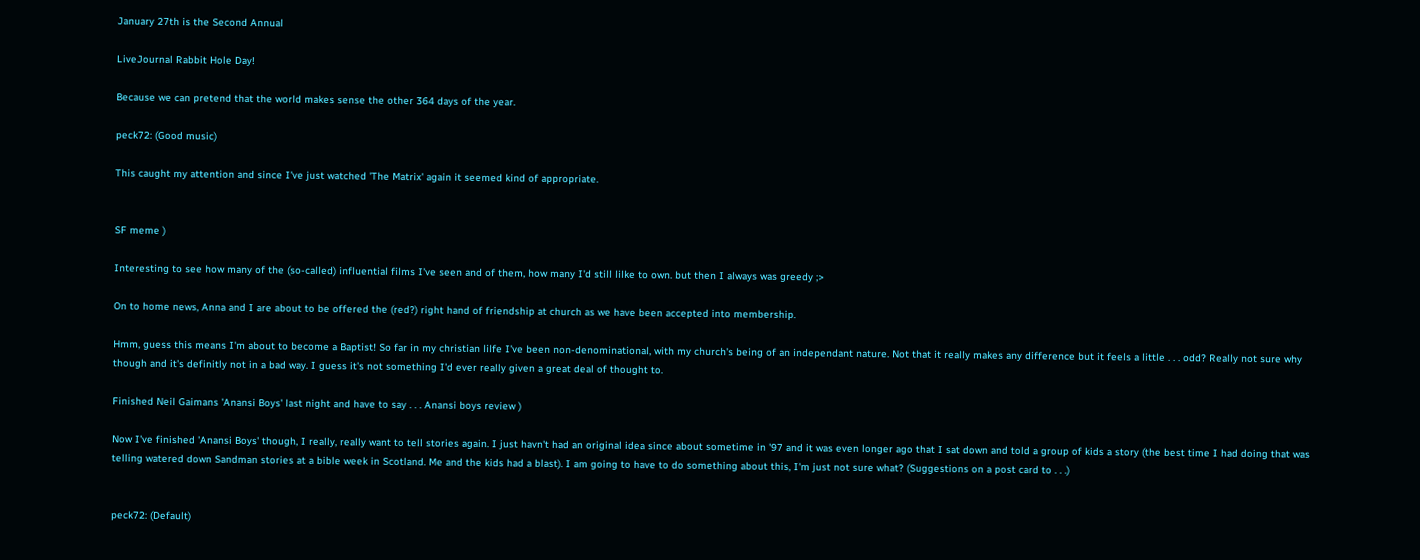January 27th is the Second Annual

LiveJournal Rabbit Hole Day!

Because we can pretend that the world makes sense the other 364 days of the year.

peck72: (Good music)

This caught my attention and since I've just watched 'The Matrix' again it seemed kind of appropriate.


SF meme )

Interesting to see how many of the (so-called) influential films I've seen and of them, how many I'd still lilke to own. but then I always was greedy ;>

On to home news, Anna and I are about to be offered the (red?) right hand of friendship at church as we have been accepted into membership.

Hmm, guess this means I'm about to become a Baptist! So far in my christian lilfe I've been non-denominational, with my church's being of an independant nature. Not that it really makes any difference but it feels a little . . . odd? Really not sure why though and it's definitly not in a bad way. I guess it's not something I'd ever really given a great deal of thought to.

Finished Neil Gaimans 'Anansi Boys' last night and have to say . . . Anansi boys review )

Now I've finished 'Anansi Boys' though, I really, really want to tell stories again. I just havn't had an original idea since about sometime in '97 and it was even longer ago that I sat down and told a group of kids a story (the best time I had doing that was telling watered down Sandman stories at a bible week in Scotland. Me and the kids had a blast). I am going to have to do something about this, I'm just not sure what? (Suggestions on a post card to . . .)


peck72: (Default)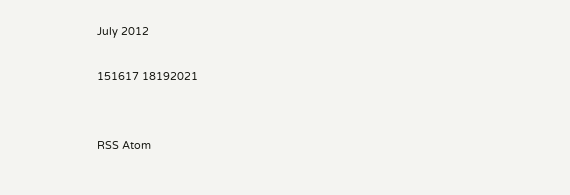July 2012

151617 18192021


RSS Atom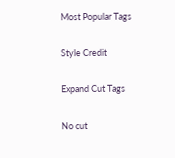Most Popular Tags

Style Credit

Expand Cut Tags

No cut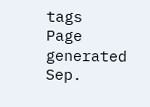tags
Page generated Sep.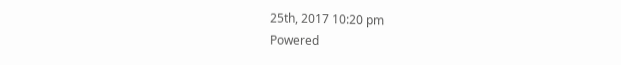25th, 2017 10:20 pm
Powered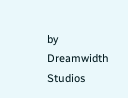by Dreamwidth Studios